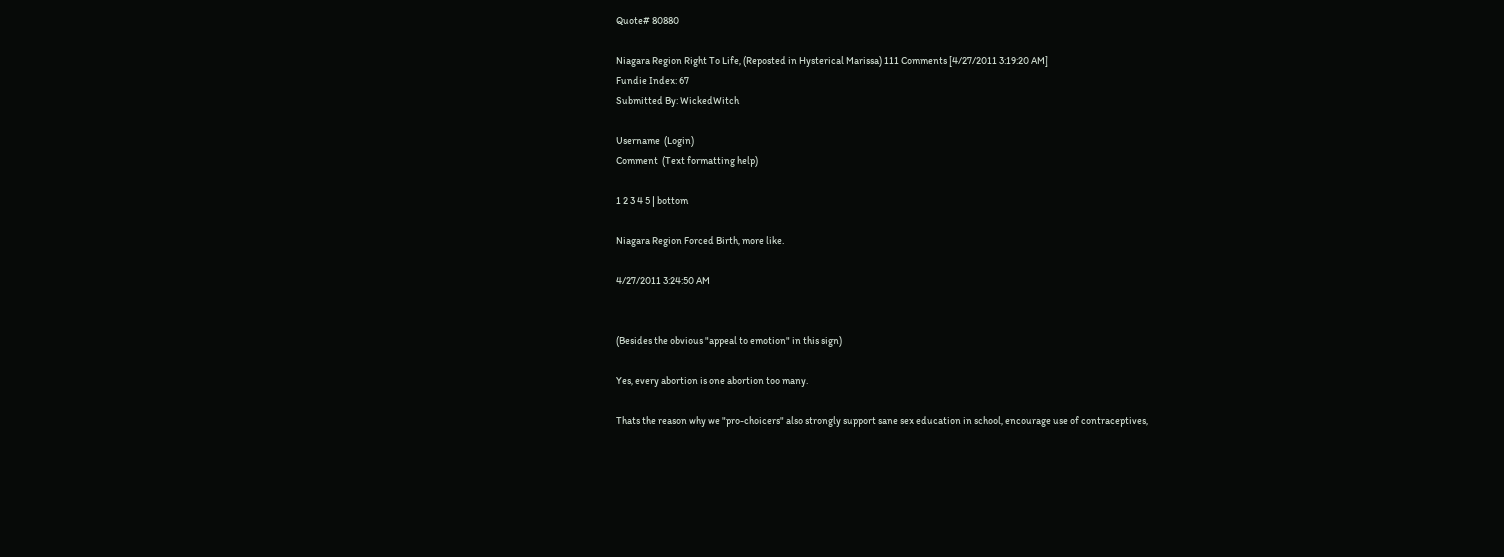Quote# 80880

Niagara Region Right To Life, (Reposted in Hysterical Marissa) 111 Comments [4/27/2011 3:19:20 AM]
Fundie Index: 67
Submitted By: WickedWitch

Username  (Login)
Comment  (Text formatting help)

1 2 3 4 5 | bottom

Niagara Region Forced Birth, more like.

4/27/2011 3:24:50 AM


(Besides the obvious "appeal to emotion" in this sign)

Yes, every abortion is one abortion too many.

Thats the reason why we "pro-choicers" also strongly support sane sex education in school, encourage use of contraceptives,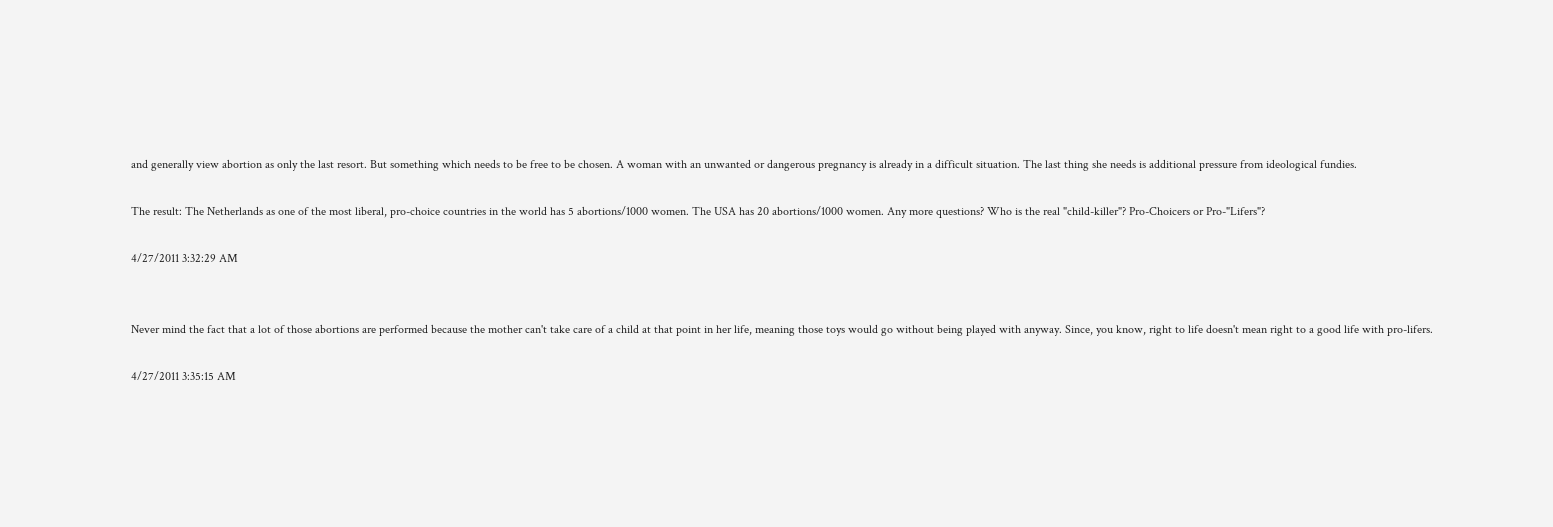and generally view abortion as only the last resort. But something which needs to be free to be chosen. A woman with an unwanted or dangerous pregnancy is already in a difficult situation. The last thing she needs is additional pressure from ideological fundies.

The result: The Netherlands as one of the most liberal, pro-choice countries in the world has 5 abortions/1000 women. The USA has 20 abortions/1000 women. Any more questions? Who is the real "child-killer"? Pro-Choicers or Pro-"Lifers"?

4/27/2011 3:32:29 AM


Never mind the fact that a lot of those abortions are performed because the mother can't take care of a child at that point in her life, meaning those toys would go without being played with anyway. Since, you know, right to life doesn't mean right to a good life with pro-lifers.

4/27/2011 3:35:15 AM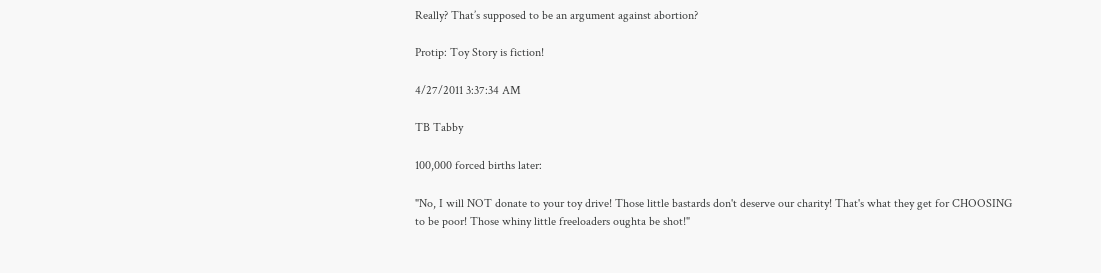Really? That’s supposed to be an argument against abortion?

Protip: Toy Story is fiction!

4/27/2011 3:37:34 AM

TB Tabby

100,000 forced births later:

"No, I will NOT donate to your toy drive! Those little bastards don't deserve our charity! That's what they get for CHOOSING to be poor! Those whiny little freeloaders oughta be shot!"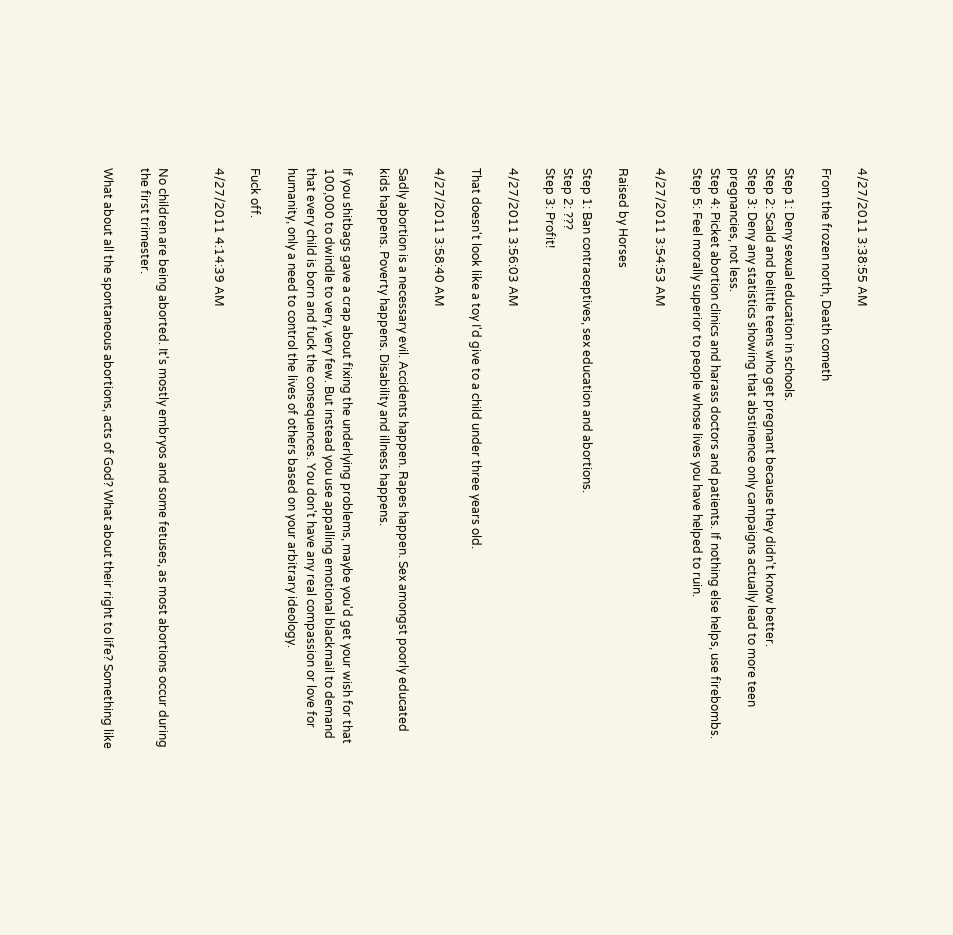4/27/2011 3:38:55 AM

From the frozen north, Death cometh

Step 1: Deny sexual education in schools.
Step 2: Scald and belittle teens who get pregnant because they didn't know better.
Step 3: Deny any statistics showing that abstinence only campaigns actually lead to more teen pregnancies, not less.
Step 4: Picket abortion clinics and harass doctors and patients. If nothing else helps, use firebombs.
Step 5: Feel morally superior to people whose lives you have helped to ruin.

4/27/2011 3:54:53 AM

Raised by Horses

Step 1: Ban contraceptives, sex education and abortions.
Step 2: ???
Step 3: Profit!

4/27/2011 3:56:03 AM

That doesn't look like a toy I'd give to a child under three years old.

4/27/2011 3:58:40 AM

Sadly abortion is a necessary evil. Accidents happen. Rapes happen. Sex amongst poorly educated kids happens. Poverty happens. Disability and illness happens.

If you shitbags gave a crap about fixing the underlying problems, maybe you'd get your wish for that 100,000 to dwindle to very, very few. But instead you use appalling emotional blackmail to demand that every child is born and fuck the consequences. You don't have any real compassion or love for humanity, only a need to control the lives of others based on your arbitrary ideology.

Fuck off.

4/27/2011 4:14:39 AM


No children are being aborted. It's mostly embryos and some fetuses, as most abortions occur during the first trimester.

What about all the spontaneous abortions, acts of God? What about their right to life? Something like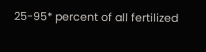25-95* percent of all fertilized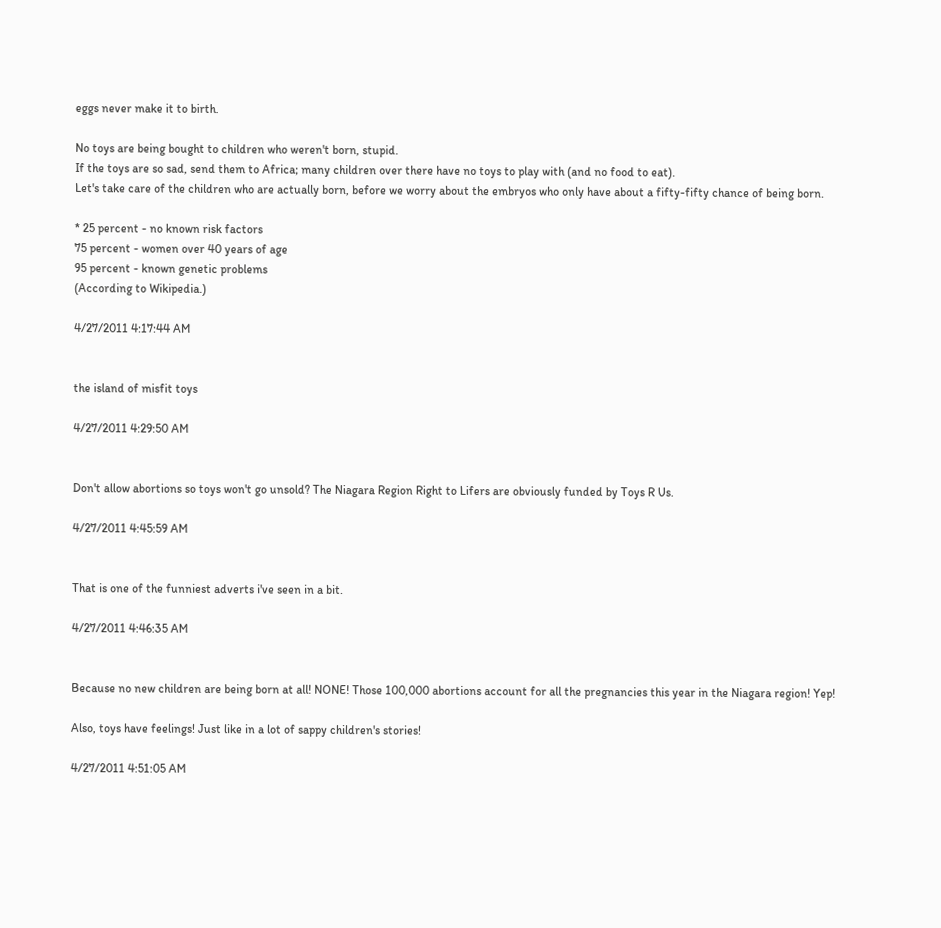eggs never make it to birth.

No toys are being bought to children who weren't born, stupid.
If the toys are so sad, send them to Africa; many children over there have no toys to play with (and no food to eat).
Let's take care of the children who are actually born, before we worry about the embryos who only have about a fifty-fifty chance of being born.

* 25 percent - no known risk factors
75 percent - women over 40 years of age
95 percent - known genetic problems
(According to Wikipedia.)

4/27/2011 4:17:44 AM


the island of misfit toys

4/27/2011 4:29:50 AM


Don't allow abortions so toys won't go unsold? The Niagara Region Right to Lifers are obviously funded by Toys R Us.

4/27/2011 4:45:59 AM


That is one of the funniest adverts i've seen in a bit.

4/27/2011 4:46:35 AM


Because no new children are being born at all! NONE! Those 100,000 abortions account for all the pregnancies this year in the Niagara region! Yep!

Also, toys have feelings! Just like in a lot of sappy children's stories!

4/27/2011 4:51:05 AM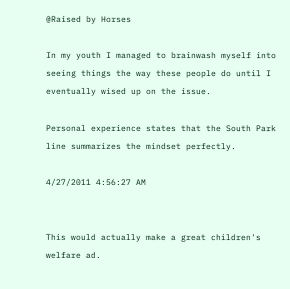@Raised by Horses

In my youth I managed to brainwash myself into seeing things the way these people do until I eventually wised up on the issue.

Personal experience states that the South Park line summarizes the mindset perfectly.

4/27/2011 4:56:27 AM


This would actually make a great children's welfare ad.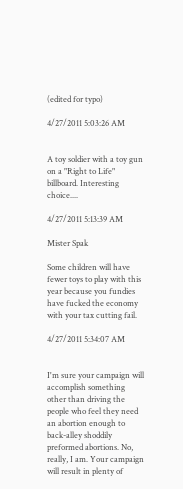(edited for typo)

4/27/2011 5:03:26 AM


A toy soldier with a toy gun on a "Right to Life" billboard. Interesting choice....

4/27/2011 5:13:39 AM

Mister Spak

Some children will have fewer toys to play with this year because you fundies have fucked the economy with your tax cutting fail.

4/27/2011 5:34:07 AM


I'm sure your campaign will accomplish something other than driving the people who feel they need an abortion enough to back-alley shoddily preformed abortions. No, really, I am. Your campaign will result in plenty of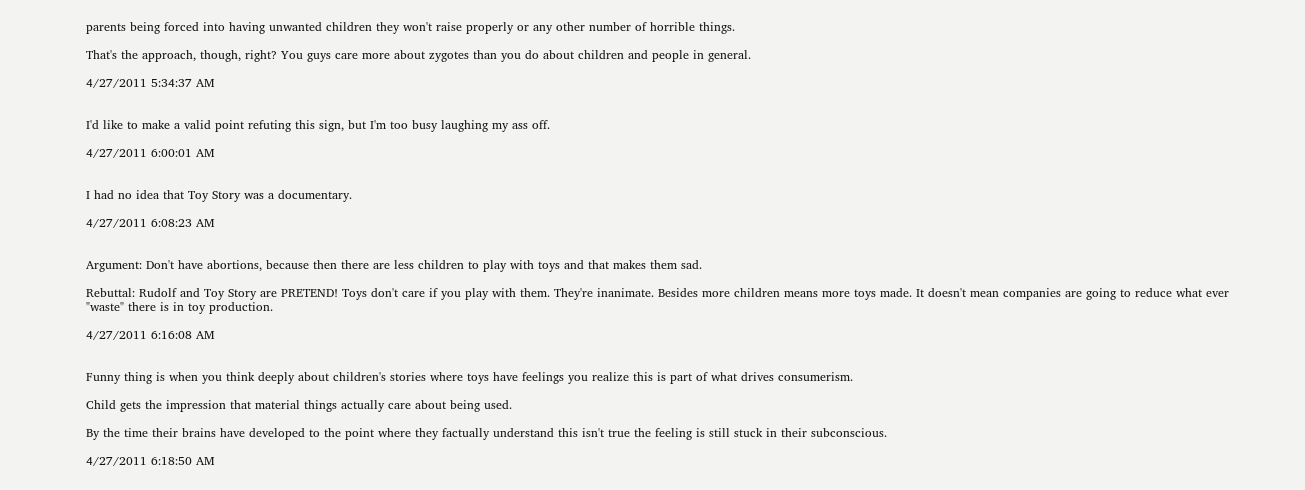parents being forced into having unwanted children they won't raise properly or any other number of horrible things.

That's the approach, though, right? You guys care more about zygotes than you do about children and people in general.

4/27/2011 5:34:37 AM


I'd like to make a valid point refuting this sign, but I'm too busy laughing my ass off.

4/27/2011 6:00:01 AM


I had no idea that Toy Story was a documentary.

4/27/2011 6:08:23 AM


Argument: Don't have abortions, because then there are less children to play with toys and that makes them sad.

Rebuttal: Rudolf and Toy Story are PRETEND! Toys don't care if you play with them. They're inanimate. Besides more children means more toys made. It doesn't mean companies are going to reduce what ever "waste" there is in toy production.

4/27/2011 6:16:08 AM


Funny thing is when you think deeply about children's stories where toys have feelings you realize this is part of what drives consumerism.

Child gets the impression that material things actually care about being used.

By the time their brains have developed to the point where they factually understand this isn't true the feeling is still stuck in their subconscious.

4/27/2011 6:18:50 AM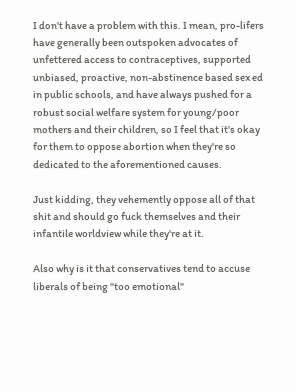I don't have a problem with this. I mean, pro-lifers have generally been outspoken advocates of unfettered access to contraceptives, supported unbiased, proactive, non-abstinence based sex ed in public schools, and have always pushed for a robust social welfare system for young/poor mothers and their children, so I feel that it's okay for them to oppose abortion when they're so dedicated to the aforementioned causes.

Just kidding, they vehemently oppose all of that shit and should go fuck themselves and their infantile worldview while they're at it.

Also why is it that conservatives tend to accuse liberals of being "too emotional"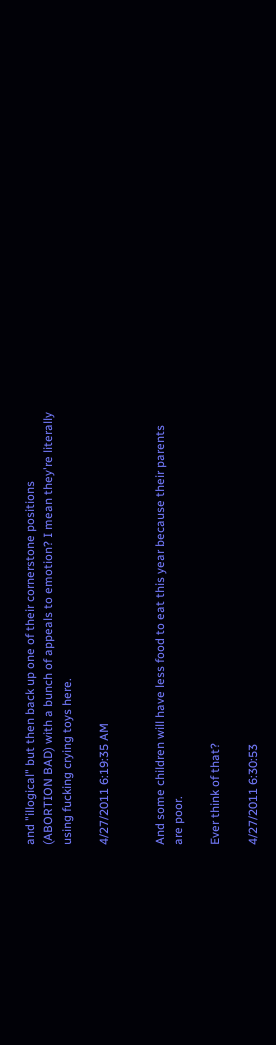and "illogical" but then back up one of their cornerstone positions (ABORTION BAD) with a bunch of appeals to emotion? I mean they're literally using fucking crying toys here.

4/27/2011 6:19:35 AM


And some children will have less food to eat this year because their parents are poor.

Ever think of that?

4/27/2011 6:30:53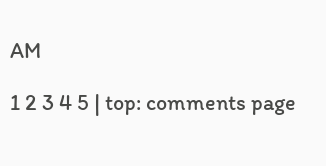AM

1 2 3 4 5 | top: comments page